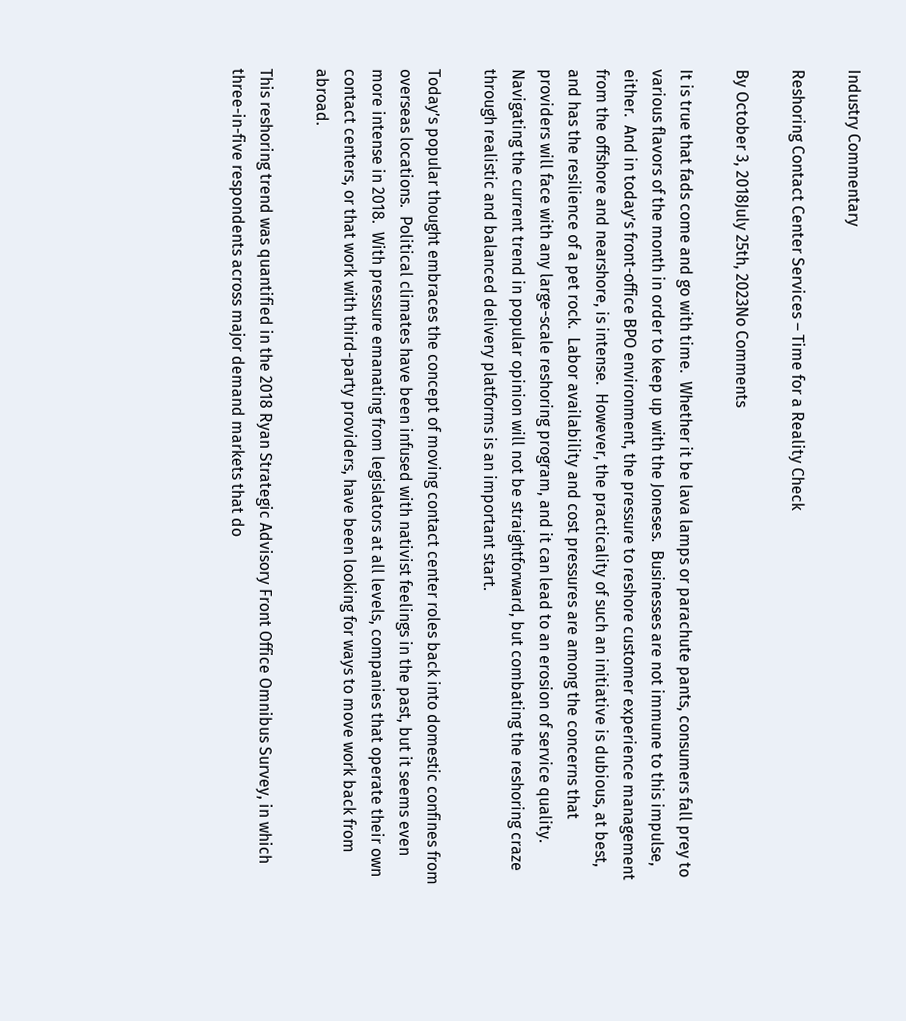Industry Commentary

Reshoring Contact Center Services – Time for a Reality Check

By October 3, 2018July 25th, 2023No Comments

It is true that fads come and go with time.  Whether it be lava lamps or parachute pants, consumers fall prey to various flavors of the month in order to keep up with the Joneses.  Businesses are not immune to this impulse, either.  And in today’s front-office BPO environment, the pressure to reshore customer experience management from the offshore and nearshore, is intense.  However, the practicality of such an initiative is dubious, at best, and has the resilience of a pet rock.  Labor availability and cost pressures are among the concerns that providers will face with any large-scale reshoring program, and it can lead to an erosion of service quality. Navigating the current trend in popular opinion will not be straightforward, but combating the reshoring craze through realistic and balanced delivery platforms is an important start.

Today’s popular thought embraces the concept of moving contact center roles back into domestic confines from overseas locations.  Political climates have been infused with nativist feelings in the past, but it seems even more intense in 2018.  With pressure emanating from legislators at all levels, companies that operate their own contact centers, or that work with third-party providers, have been looking for ways to move work back from abroad.

This reshoring trend was quantified in the 2018 Ryan Strategic Advisory Front Office Omnibus Survey, in which three-in-five respondents across major demand markets that do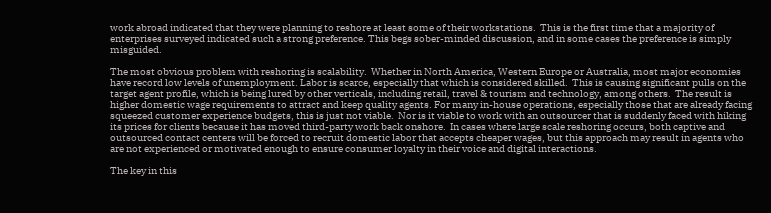work abroad indicated that they were planning to reshore at least some of their workstations.  This is the first time that a majority of enterprises surveyed indicated such a strong preference. This begs sober-minded discussion, and in some cases the preference is simply misguided.

The most obvious problem with reshoring is scalability.  Whether in North America, Western Europe or Australia, most major economies have record low levels of unemployment. Labor is scarce, especially that which is considered skilled.  This is causing significant pulls on the target agent profile, which is being lured by other verticals, including retail, travel & tourism and technology, among others.  The result is higher domestic wage requirements to attract and keep quality agents. For many in-house operations, especially those that are already facing squeezed customer experience budgets, this is just not viable.  Nor is it viable to work with an outsourcer that is suddenly faced with hiking its prices for clients because it has moved third-party work back onshore.  In cases where large scale reshoring occurs, both captive and outsourced contact centers will be forced to recruit domestic labor that accepts cheaper wages, but this approach may result in agents who are not experienced or motivated enough to ensure consumer loyalty in their voice and digital interactions.

The key in this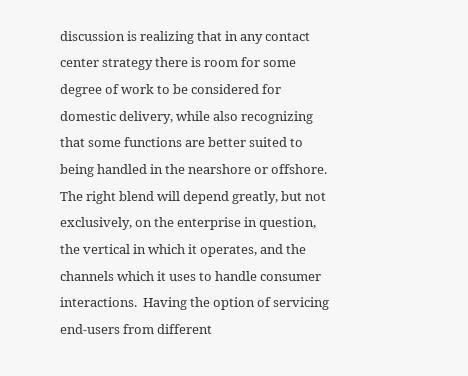discussion is realizing that in any contact center strategy there is room for some degree of work to be considered for domestic delivery, while also recognizing that some functions are better suited to being handled in the nearshore or offshore.  The right blend will depend greatly, but not exclusively, on the enterprise in question, the vertical in which it operates, and the channels which it uses to handle consumer interactions.  Having the option of servicing end-users from different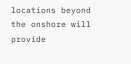locations beyond the onshore will provide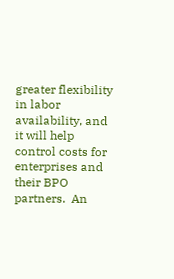greater flexibility in labor availability, and it will help control costs for enterprises and their BPO partners.  An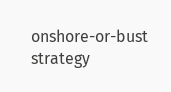onshore-or-bust strategy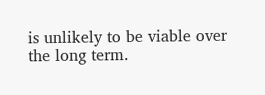is unlikely to be viable over the long term.